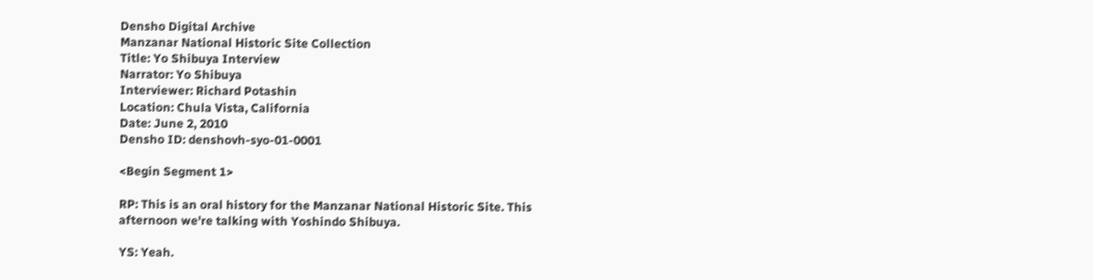Densho Digital Archive
Manzanar National Historic Site Collection
Title: Yo Shibuya Interview
Narrator: Yo Shibuya
Interviewer: Richard Potashin
Location: Chula Vista, California
Date: June 2, 2010
Densho ID: denshovh-syo-01-0001

<Begin Segment 1>

RP: This is an oral history for the Manzanar National Historic Site. This afternoon we're talking with Yoshindo Shibuya.

YS: Yeah.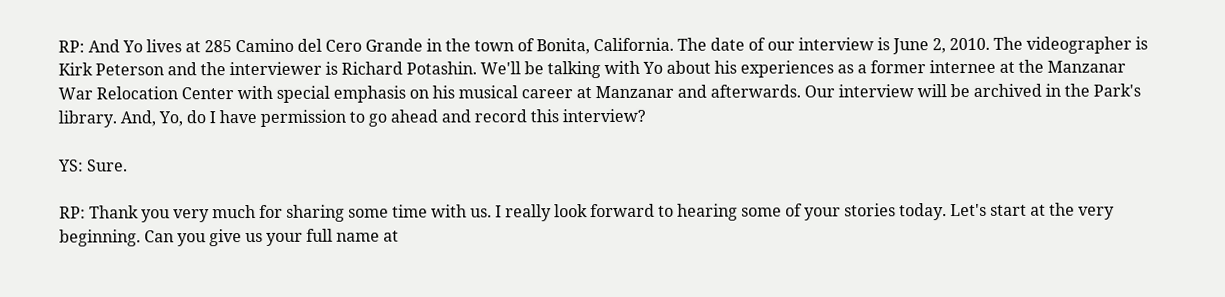RP: And Yo lives at 285 Camino del Cero Grande in the town of Bonita, California. The date of our interview is June 2, 2010. The videographer is Kirk Peterson and the interviewer is Richard Potashin. We'll be talking with Yo about his experiences as a former internee at the Manzanar War Relocation Center with special emphasis on his musical career at Manzanar and afterwards. Our interview will be archived in the Park's library. And, Yo, do I have permission to go ahead and record this interview?

YS: Sure.

RP: Thank you very much for sharing some time with us. I really look forward to hearing some of your stories today. Let's start at the very beginning. Can you give us your full name at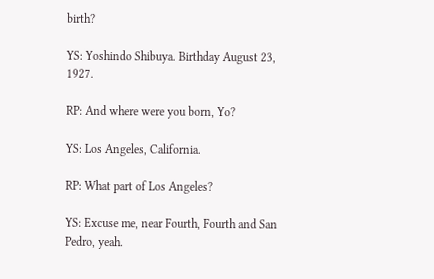birth?

YS: Yoshindo Shibuya. Birthday August 23, 1927.

RP: And where were you born, Yo?

YS: Los Angeles, California.

RP: What part of Los Angeles?

YS: Excuse me, near Fourth, Fourth and San Pedro, yeah.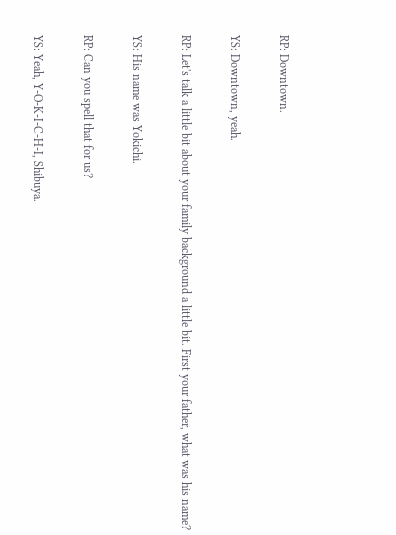RP: Downtown.

YS: Downtown, yeah.

RP: Let's talk a little bit about your family background a little bit. First your father, what was his name?

YS: His name was Yokichi.

RP: Can you spell that for us?

YS: Yeah, Y-O-K-I-C-H-I, Shibuya.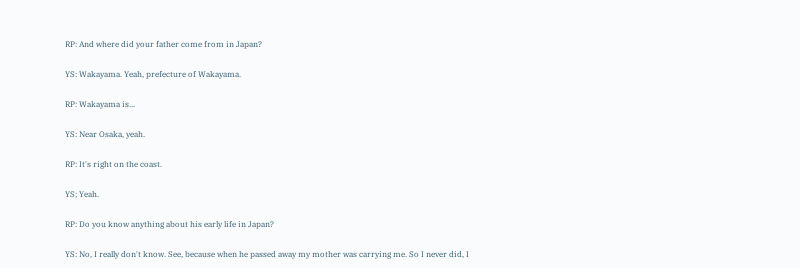RP: And where did your father come from in Japan?

YS: Wakayama. Yeah, prefecture of Wakayama.

RP: Wakayama is...

YS: Near Osaka, yeah.

RP: It's right on the coast.

YS; Yeah.

RP: Do you know anything about his early life in Japan?

YS: No, I really don't know. See, because when he passed away my mother was carrying me. So I never did, I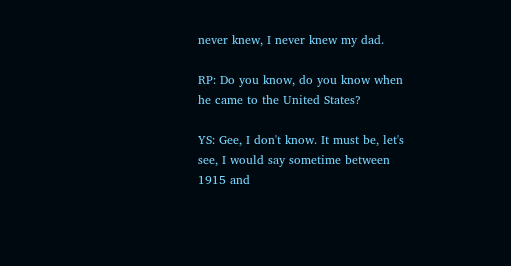never knew, I never knew my dad.

RP: Do you know, do you know when he came to the United States?

YS: Gee, I don't know. It must be, let's see, I would say sometime between 1915 and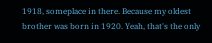1918, someplace in there. Because my oldest brother was born in 1920. Yeah, that's the only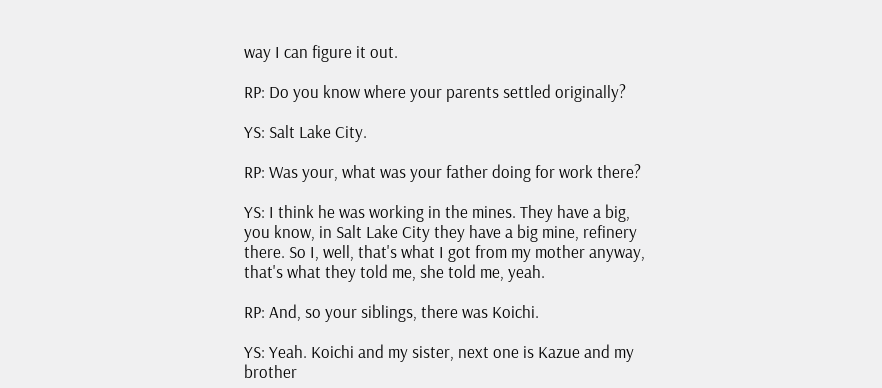way I can figure it out.

RP: Do you know where your parents settled originally?

YS: Salt Lake City.

RP: Was your, what was your father doing for work there?

YS: I think he was working in the mines. They have a big, you know, in Salt Lake City they have a big mine, refinery there. So I, well, that's what I got from my mother anyway, that's what they told me, she told me, yeah.

RP: And, so your siblings, there was Koichi.

YS: Yeah. Koichi and my sister, next one is Kazue and my brother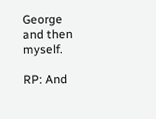George and then myself.

RP: And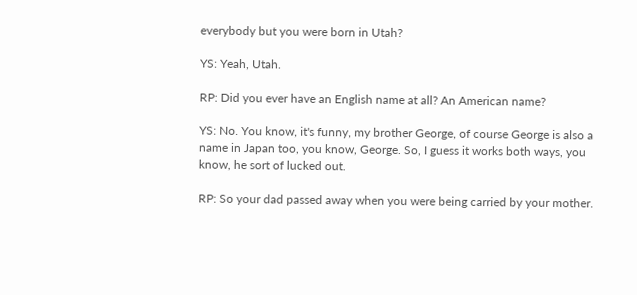everybody but you were born in Utah?

YS: Yeah, Utah.

RP: Did you ever have an English name at all? An American name?

YS: No. You know, it's funny, my brother George, of course George is also a name in Japan too, you know, George. So, I guess it works both ways, you know, he sort of lucked out.

RP: So your dad passed away when you were being carried by your mother.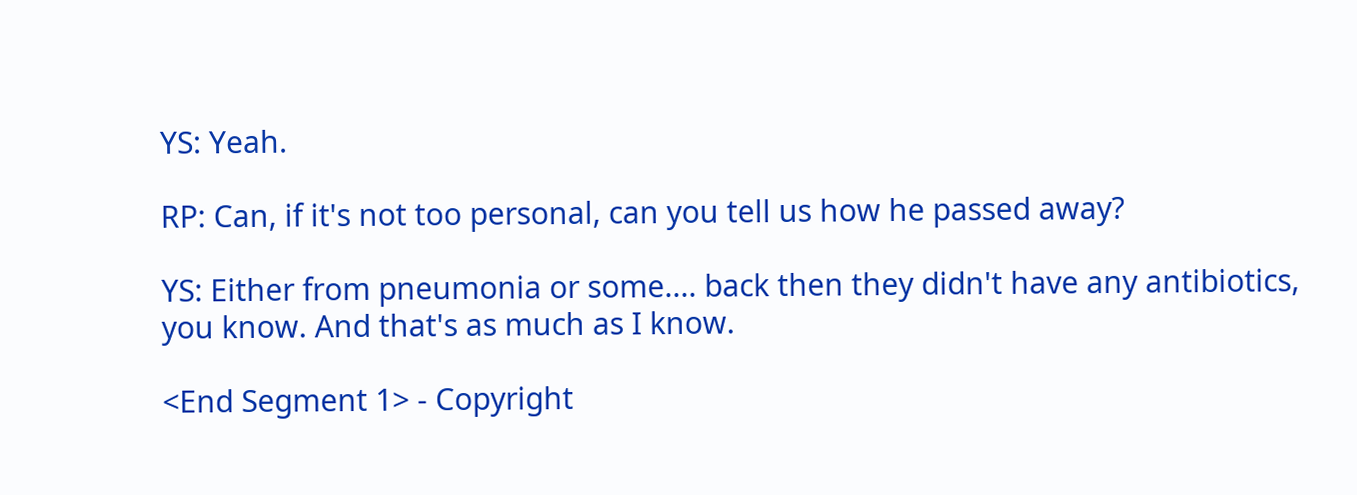YS: Yeah.

RP: Can, if it's not too personal, can you tell us how he passed away?

YS: Either from pneumonia or some.... back then they didn't have any antibiotics, you know. And that's as much as I know.

<End Segment 1> - Copyright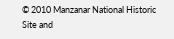© 2010 Manzanar National Historic Site and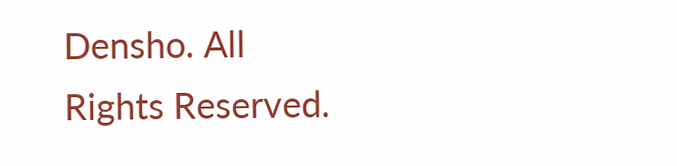Densho. All Rights Reserved.